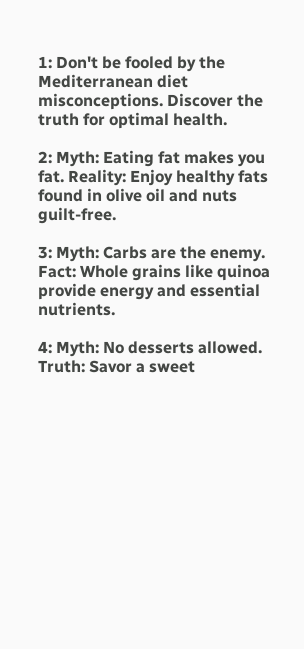1: Don't be fooled by the Mediterranean diet misconceptions. Discover the truth for optimal health.

2: Myth: Eating fat makes you fat. Reality: Enjoy healthy fats found in olive oil and nuts guilt-free.

3: Myth: Carbs are the enemy. Fact: Whole grains like quinoa provide energy and essential nutrients.

4: Myth: No desserts allowed. Truth: Savor a sweet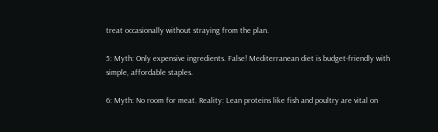treat occasionally without straying from the plan.

5: Myth: Only expensive ingredients. False! Mediterranean diet is budget-friendly with simple, affordable staples.

6: Myth: No room for meat. Reality: Lean proteins like fish and poultry are vital on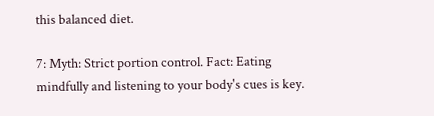this balanced diet.

7: Myth: Strict portion control. Fact: Eating mindfully and listening to your body's cues is key.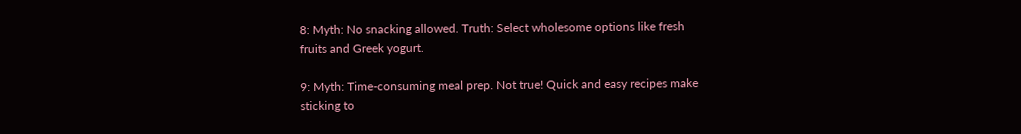8: Myth: No snacking allowed. Truth: Select wholesome options like fresh fruits and Greek yogurt.

9: Myth: Time-consuming meal prep. Not true! Quick and easy recipes make sticking to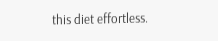this diet effortless.